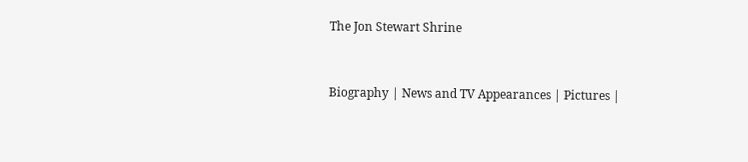The Jon Stewart Shrine


Biography | News and TV Appearances | Pictures |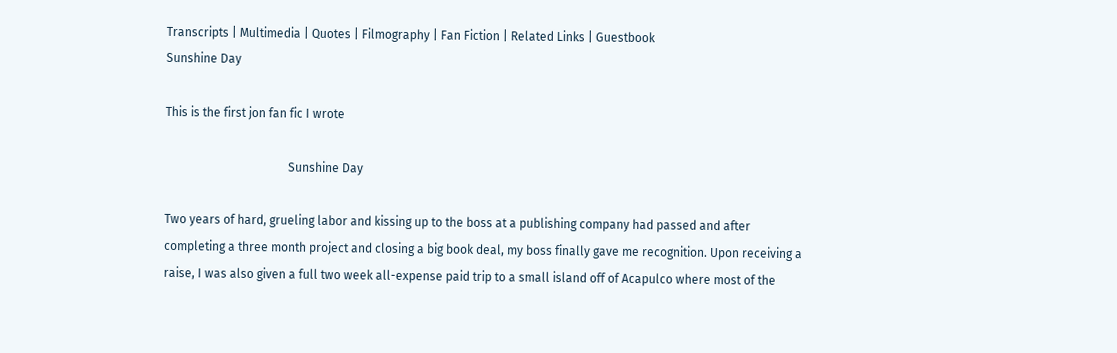Transcripts | Multimedia | Quotes | Filmography | Fan Fiction | Related Links | Guestbook
Sunshine Day

This is the first jon fan fic I wrote

                                         Sunshine Day

Two years of hard, grueling labor and kissing up to the boss at a publishing company had passed and after completing a three month project and closing a big book deal, my boss finally gave me recognition. Upon receiving a raise, I was also given a full two week all-expense paid trip to a small island off of Acapulco where most of the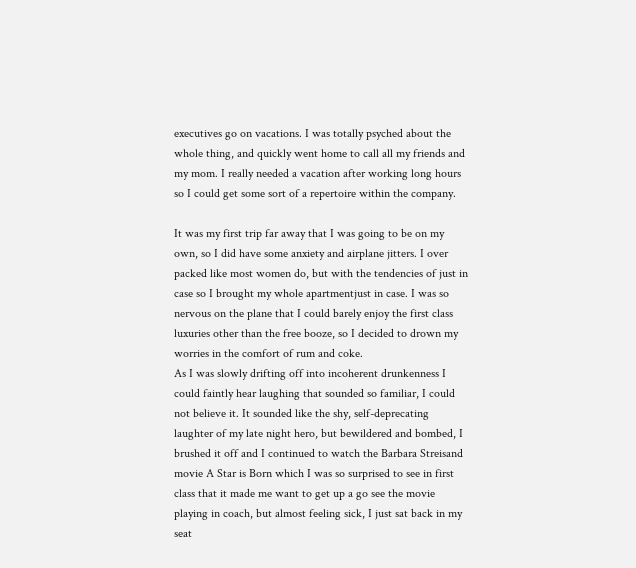executives go on vacations. I was totally psyched about the whole thing, and quickly went home to call all my friends and my mom. I really needed a vacation after working long hours so I could get some sort of a repertoire within the company.

It was my first trip far away that I was going to be on my own, so I did have some anxiety and airplane jitters. I over packed like most women do, but with the tendencies of just in case so I brought my whole apartmentjust in case. I was so nervous on the plane that I could barely enjoy the first class luxuries other than the free booze, so I decided to drown my worries in the comfort of rum and coke.
As I was slowly drifting off into incoherent drunkenness I could faintly hear laughing that sounded so familiar, I could not believe it. It sounded like the shy, self-deprecating laughter of my late night hero, but bewildered and bombed, I brushed it off and I continued to watch the Barbara Streisand movie A Star is Born which I was so surprised to see in first class that it made me want to get up a go see the movie playing in coach, but almost feeling sick, I just sat back in my seat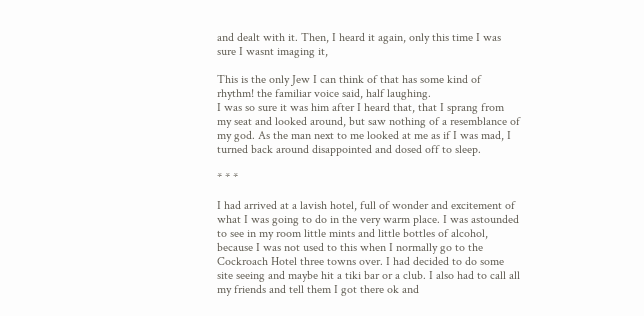and dealt with it. Then, I heard it again, only this time I was sure I wasnt imaging it,

This is the only Jew I can think of that has some kind of rhythm! the familiar voice said, half laughing.
I was so sure it was him after I heard that, that I sprang from my seat and looked around, but saw nothing of a resemblance of my god. As the man next to me looked at me as if I was mad, I turned back around disappointed and dosed off to sleep.

* * *

I had arrived at a lavish hotel, full of wonder and excitement of what I was going to do in the very warm place. I was astounded to see in my room little mints and little bottles of alcohol, because I was not used to this when I normally go to the Cockroach Hotel three towns over. I had decided to do some site seeing and maybe hit a tiki bar or a club. I also had to call all my friends and tell them I got there ok and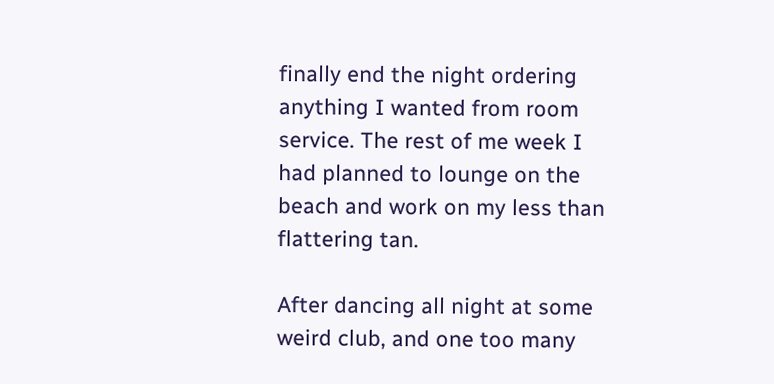finally end the night ordering anything I wanted from room service. The rest of me week I had planned to lounge on the beach and work on my less than flattering tan.

After dancing all night at some weird club, and one too many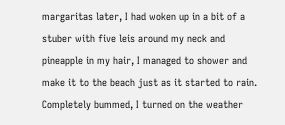margaritas later, I had woken up in a bit of a stuber with five leis around my neck and pineapple in my hair, I managed to shower and make it to the beach just as it started to rain. Completely bummed, I turned on the weather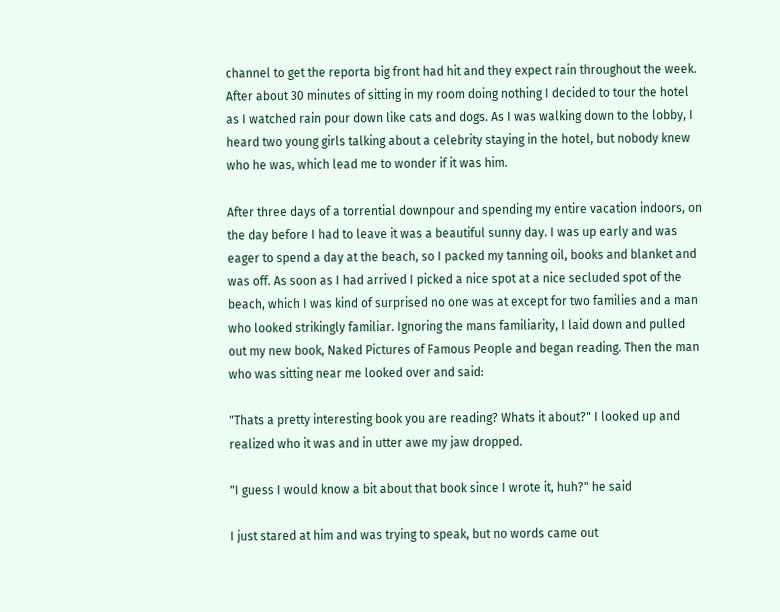channel to get the reporta big front had hit and they expect rain throughout the week. After about 30 minutes of sitting in my room doing nothing I decided to tour the hotel as I watched rain pour down like cats and dogs. As I was walking down to the lobby, I heard two young girls talking about a celebrity staying in the hotel, but nobody knew who he was, which lead me to wonder if it was him.

After three days of a torrential downpour and spending my entire vacation indoors, on the day before I had to leave it was a beautiful sunny day. I was up early and was eager to spend a day at the beach, so I packed my tanning oil, books and blanket and was off. As soon as I had arrived I picked a nice spot at a nice secluded spot of the beach, which I was kind of surprised no one was at except for two families and a man who looked strikingly familiar. Ignoring the mans familiarity, I laid down and pulled out my new book, Naked Pictures of Famous People and began reading. Then the man who was sitting near me looked over and said:

"Thats a pretty interesting book you are reading? Whats it about?" I looked up and realized who it was and in utter awe my jaw dropped.

"I guess I would know a bit about that book since I wrote it, huh?" he said

I just stared at him and was trying to speak, but no words came out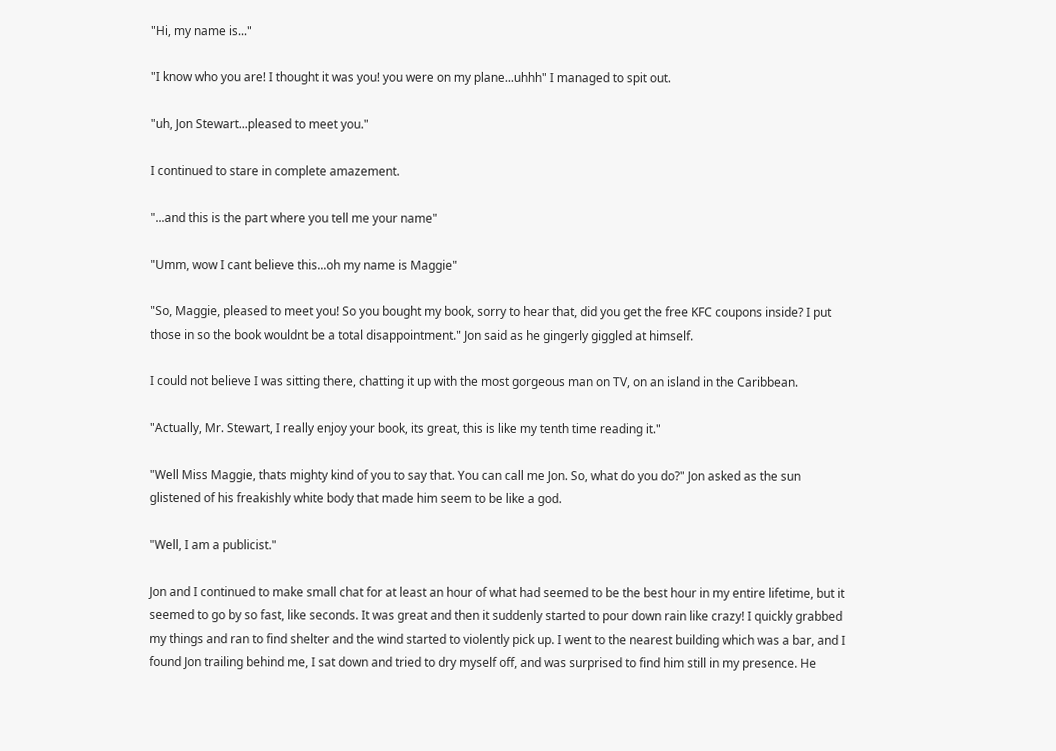"Hi, my name is..."

"I know who you are! I thought it was you! you were on my plane...uhhh" I managed to spit out.

"uh, Jon Stewart...pleased to meet you."

I continued to stare in complete amazement.

"...and this is the part where you tell me your name"

"Umm, wow I cant believe this...oh my name is Maggie"

"So, Maggie, pleased to meet you! So you bought my book, sorry to hear that, did you get the free KFC coupons inside? I put those in so the book wouldnt be a total disappointment." Jon said as he gingerly giggled at himself.

I could not believe I was sitting there, chatting it up with the most gorgeous man on TV, on an island in the Caribbean.

"Actually, Mr. Stewart, I really enjoy your book, its great, this is like my tenth time reading it."

"Well Miss Maggie, thats mighty kind of you to say that. You can call me Jon. So, what do you do?" Jon asked as the sun glistened of his freakishly white body that made him seem to be like a god.

"Well, I am a publicist."

Jon and I continued to make small chat for at least an hour of what had seemed to be the best hour in my entire lifetime, but it seemed to go by so fast, like seconds. It was great and then it suddenly started to pour down rain like crazy! I quickly grabbed my things and ran to find shelter and the wind started to violently pick up. I went to the nearest building which was a bar, and I found Jon trailing behind me, I sat down and tried to dry myself off, and was surprised to find him still in my presence. He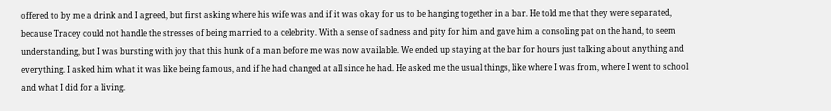offered to by me a drink and I agreed, but first asking where his wife was and if it was okay for us to be hanging together in a bar. He told me that they were separated, because Tracey could not handle the stresses of being married to a celebrity. With a sense of sadness and pity for him and gave him a consoling pat on the hand, to seem understanding, but I was bursting with joy that this hunk of a man before me was now available. We ended up staying at the bar for hours just talking about anything and everything. I asked him what it was like being famous, and if he had changed at all since he had. He asked me the usual things, like where I was from, where I went to school and what I did for a living.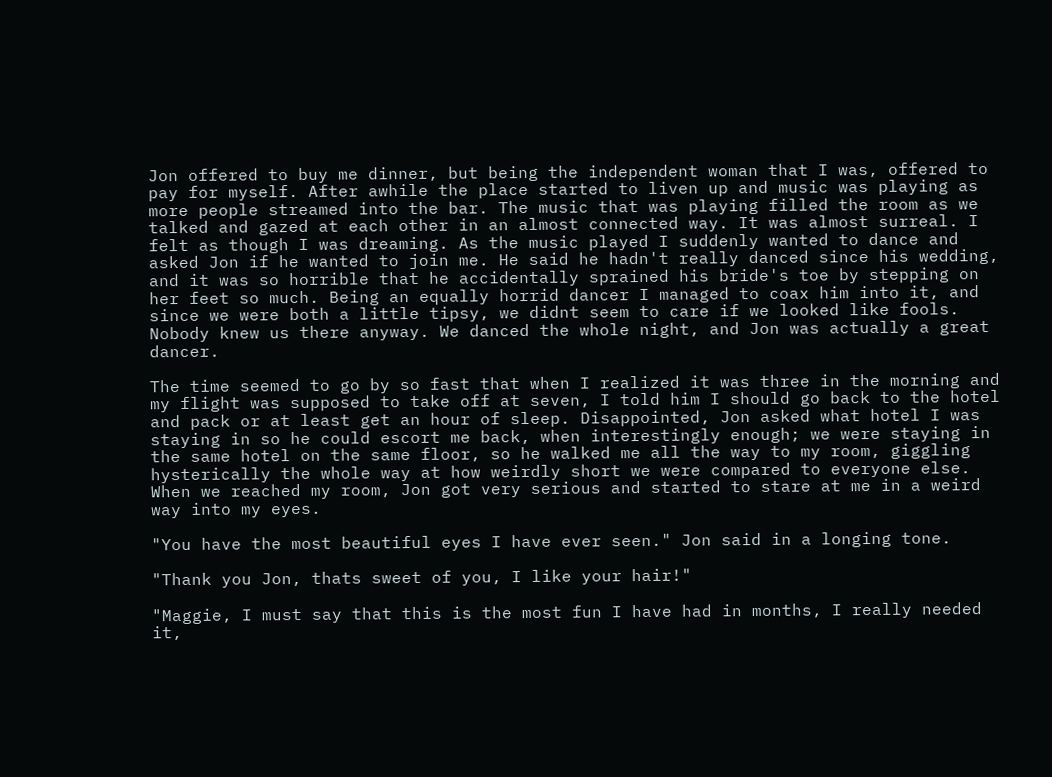Jon offered to buy me dinner, but being the independent woman that I was, offered to pay for myself. After awhile the place started to liven up and music was playing as more people streamed into the bar. The music that was playing filled the room as we talked and gazed at each other in an almost connected way. It was almost surreal. I felt as though I was dreaming. As the music played I suddenly wanted to dance and asked Jon if he wanted to join me. He said he hadn't really danced since his wedding, and it was so horrible that he accidentally sprained his bride's toe by stepping on her feet so much. Being an equally horrid dancer I managed to coax him into it, and since we were both a little tipsy, we didnt seem to care if we looked like fools. Nobody knew us there anyway. We danced the whole night, and Jon was actually a great dancer.

The time seemed to go by so fast that when I realized it was three in the morning and my flight was supposed to take off at seven, I told him I should go back to the hotel and pack or at least get an hour of sleep. Disappointed, Jon asked what hotel I was staying in so he could escort me back, when interestingly enough; we were staying in the same hotel on the same floor, so he walked me all the way to my room, giggling hysterically the whole way at how weirdly short we were compared to everyone else. When we reached my room, Jon got very serious and started to stare at me in a weird way into my eyes.

"You have the most beautiful eyes I have ever seen." Jon said in a longing tone.

"Thank you Jon, thats sweet of you, I like your hair!"

"Maggie, I must say that this is the most fun I have had in months, I really needed it,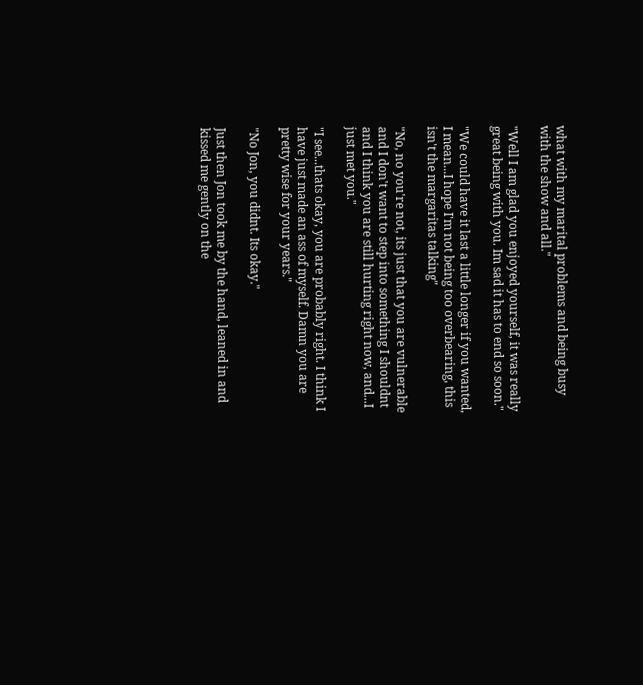what with my marital problems and being busy with the show and all."

"Well I am glad you enjoyed yourself, it was really great being with you. Im sad it has to end so soon."

"We could have it last a little longer if you wanted, I mean...I hope I'm not being too overbearing, this isn't the margaritas talking"

"No, no you're not, its just that you are vulnerable and I don't want to step into something I shouldnt and I think you are still hurting right now, and...I just met you."

"I see...thats okay, you are probably right. I think I have just made an ass of myself. Damn you are pretty wise for your years."

"No Jon, you didnt. Its okay."

Just then Jon took me by the hand, leaned in and kissed me gently on the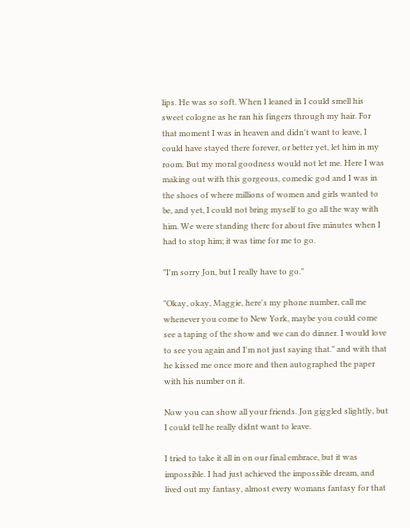lips. He was so soft. When I leaned in I could smell his sweet cologne as he ran his fingers through my hair. For that moment I was in heaven and didn't want to leave, I could have stayed there forever, or better yet, let him in my room. But my moral goodness would not let me. Here I was making out with this gorgeous, comedic god and I was in the shoes of where millions of women and girls wanted to be, and yet, I could not bring myself to go all the way with him. We were standing there for about five minutes when I had to stop him; it was time for me to go.

"I'm sorry Jon, but I really have to go."

"Okay, okay, Maggie, here's my phone number, call me whenever you come to New York, maybe you could come see a taping of the show and we can do dinner. I would love to see you again and I'm not just saying that." and with that he kissed me once more and then autographed the paper with his number on it.

Now you can show all your friends. Jon giggled slightly, but I could tell he really didnt want to leave.

I tried to take it all in on our final embrace, but it was impossible. I had just achieved the impossible dream, and lived out my fantasy, almost every womans fantasy for that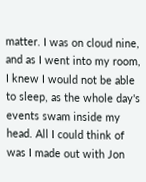matter. I was on cloud nine, and as I went into my room, I knew I would not be able to sleep, as the whole day's events swam inside my head. All I could think of was I made out with Jon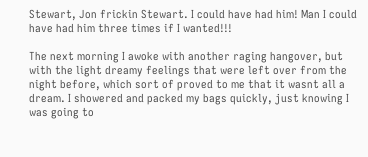Stewart, Jon frickin Stewart. I could have had him! Man I could have had him three times if I wanted!!!

The next morning I awoke with another raging hangover, but with the light dreamy feelings that were left over from the night before, which sort of proved to me that it wasnt all a dream. I showered and packed my bags quickly, just knowing I was going to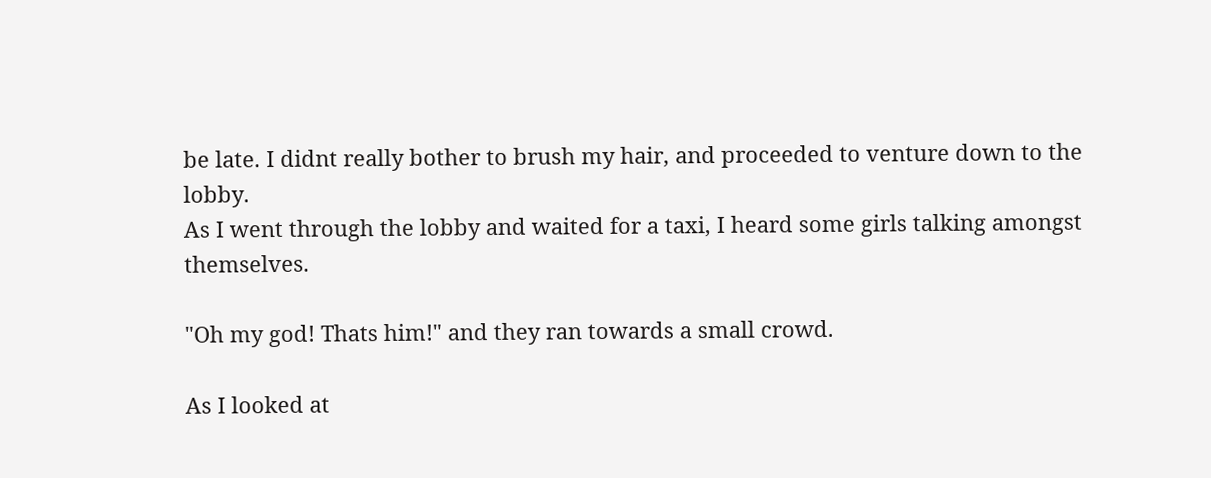be late. I didnt really bother to brush my hair, and proceeded to venture down to the lobby.
As I went through the lobby and waited for a taxi, I heard some girls talking amongst themselves.

"Oh my god! Thats him!" and they ran towards a small crowd.

As I looked at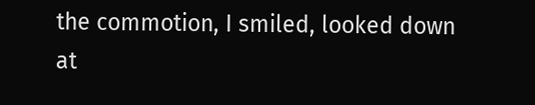the commotion, I smiled, looked down at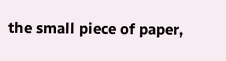the small piece of paper,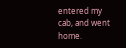entered my cab, and went home.